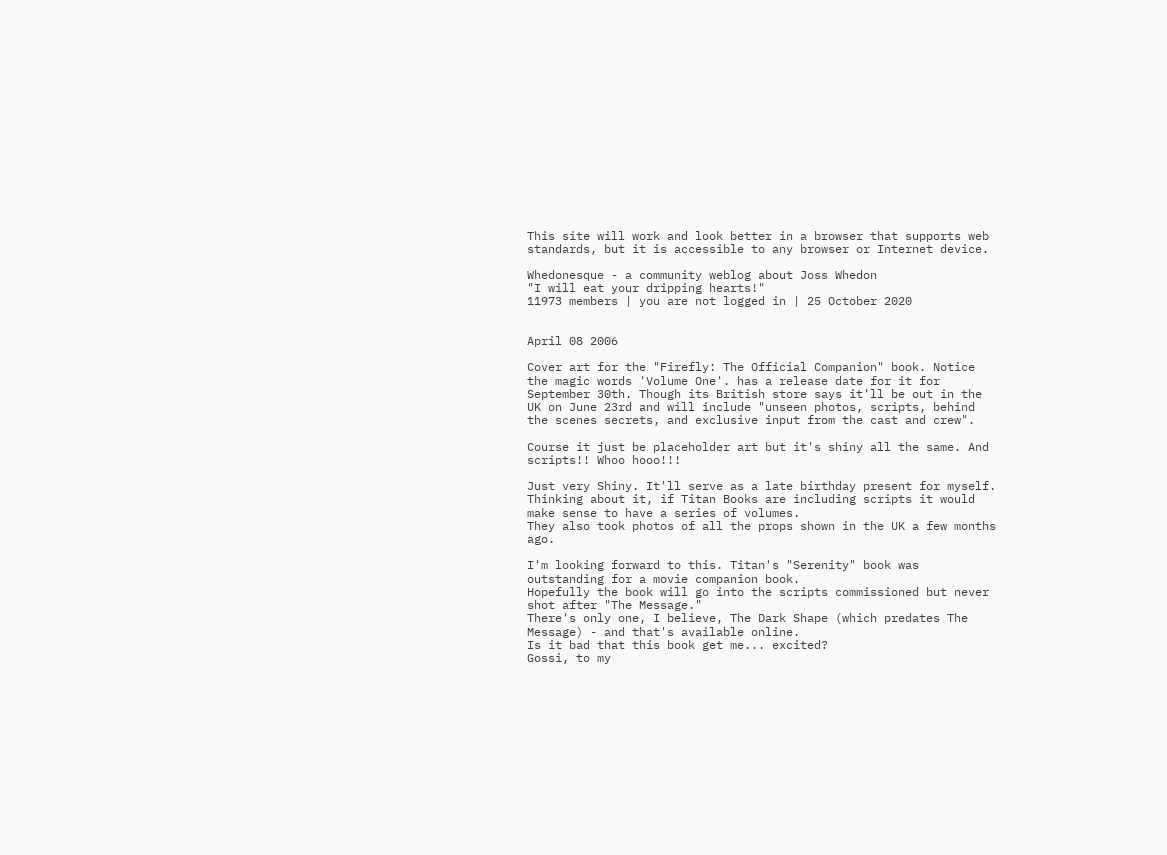This site will work and look better in a browser that supports web standards, but it is accessible to any browser or Internet device.

Whedonesque - a community weblog about Joss Whedon
"I will eat your dripping hearts!"
11973 members | you are not logged in | 25 October 2020


April 08 2006

Cover art for the "Firefly: The Official Companion" book. Notice the magic words 'Volume One'. has a release date for it for September 30th. Though its British store says it'll be out in the UK on June 23rd and will include "unseen photos, scripts, behind the scenes secrets, and exclusive input from the cast and crew".

Course it just be placeholder art but it's shiny all the same. And scripts!! Whoo hooo!!!

Just very Shiny. It'll serve as a late birthday present for myself.
Thinking about it, if Titan Books are including scripts it would make sense to have a series of volumes.
They also took photos of all the props shown in the UK a few months ago.

I'm looking forward to this. Titan's "Serenity" book was outstanding for a movie companion book.
Hopefully the book will go into the scripts commissioned but never shot after "The Message."
There's only one, I believe, The Dark Shape (which predates The Message) - and that's available online.
Is it bad that this book get me... excited?
Gossi, to my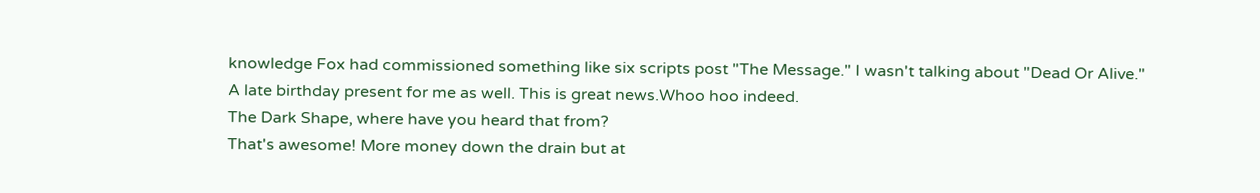knowledge Fox had commissioned something like six scripts post "The Message." I wasn't talking about "Dead Or Alive."
A late birthday present for me as well. This is great news.Whoo hoo indeed.
The Dark Shape, where have you heard that from?
That's awesome! More money down the drain but at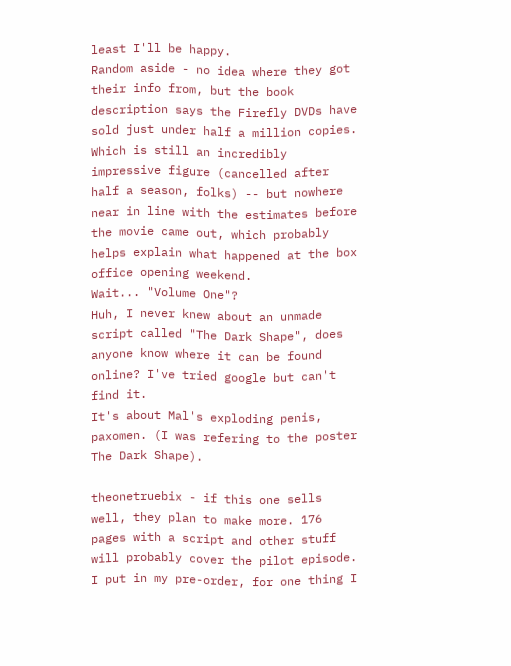least I'll be happy.
Random aside - no idea where they got their info from, but the book description says the Firefly DVDs have sold just under half a million copies. Which is still an incredibly impressive figure (cancelled after half a season, folks) -- but nowhere near in line with the estimates before the movie came out, which probably helps explain what happened at the box office opening weekend.
Wait... "Volume One"?
Huh, I never knew about an unmade script called "The Dark Shape", does anyone know where it can be found online? I've tried google but can't find it.
It's about Mal's exploding penis, paxomen. (I was refering to the poster The Dark Shape).

theonetruebix - if this one sells well, they plan to make more. 176 pages with a script and other stuff will probably cover the pilot episode.
I put in my pre-order, for one thing I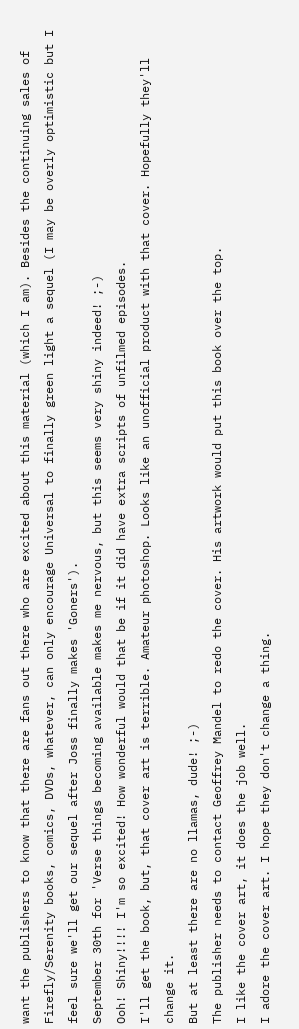want the publishers to know that there are fans out there who are excited about this material (which I am). Besides the continuing sales of Firefly/Serenity books, comics, DVDs, whatever, can only encourage Universal to finally green light a sequel (I may be overly optimistic but I feel sure we'll get our sequel after Joss finally makes 'Goners').
September 30th for 'Verse things becoming available makes me nervous, but this seems very shiny indeed! ;-)
Ooh! Shiny!!!! I'm so excited! How wonderful would that be if it did have extra scripts of unfilmed episodes.
I'll get the book, but, that cover art is terrible. Amateur photoshop. Looks like an unofficial product with that cover. Hopefully they'll change it.
But at least there are no llamas, dude! ;-)
The publisher needs to contact Geoffrey Mandel to redo the cover. His artwork would put this book over the top.
I like the cover art, it does the job well.
I adore the cover art. I hope they don't change a thing.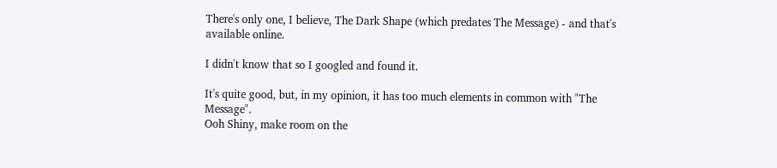There's only one, I believe, The Dark Shape (which predates The Message) - and that's available online.

I didn't know that so I googled and found it.

It's quite good, but, in my opinion, it has too much elements in common with "The Message".
Ooh Shiny, make room on the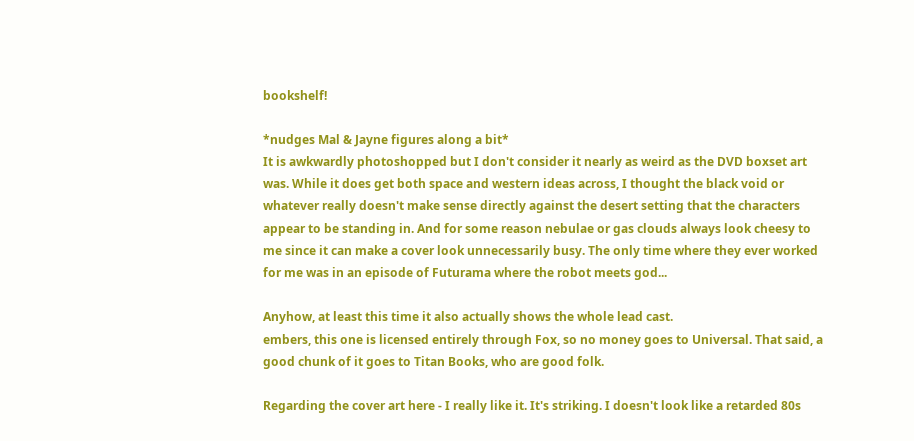bookshelf!

*nudges Mal & Jayne figures along a bit*
It is awkwardly photoshopped but I don't consider it nearly as weird as the DVD boxset art was. While it does get both space and western ideas across, I thought the black void or whatever really doesn't make sense directly against the desert setting that the characters appear to be standing in. And for some reason nebulae or gas clouds always look cheesy to me since it can make a cover look unnecessarily busy. The only time where they ever worked for me was in an episode of Futurama where the robot meets god...

Anyhow, at least this time it also actually shows the whole lead cast.
embers, this one is licensed entirely through Fox, so no money goes to Universal. That said, a good chunk of it goes to Titan Books, who are good folk.

Regarding the cover art here - I really like it. It's striking. I doesn't look like a retarded 80s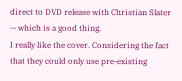direct to DVD release with Christian Slater -- which is a good thing.
I really like the cover. Considering the fact that they could only use pre-existing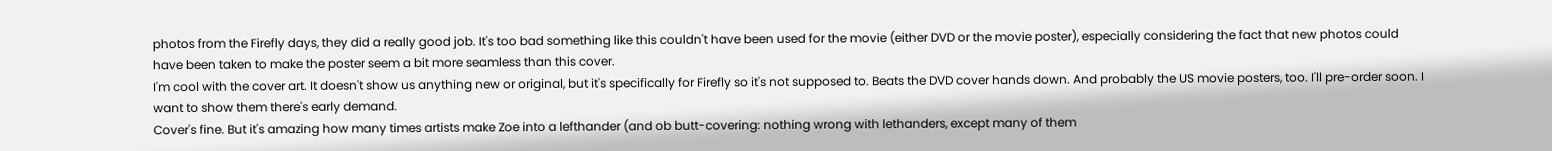photos from the Firefly days, they did a really good job. It's too bad something like this couldn't have been used for the movie (either DVD or the movie poster), especially considering the fact that new photos could have been taken to make the poster seem a bit more seamless than this cover.
I'm cool with the cover art. It doesn't show us anything new or original, but it's specifically for Firefly so it's not supposed to. Beats the DVD cover hands down. And probably the US movie posters, too. I'll pre-order soon. I want to show them there's early demand.
Cover's fine. But it's amazing how many times artists make Zoe into a lefthander (and ob butt-covering: nothing wrong with lethanders, except many of them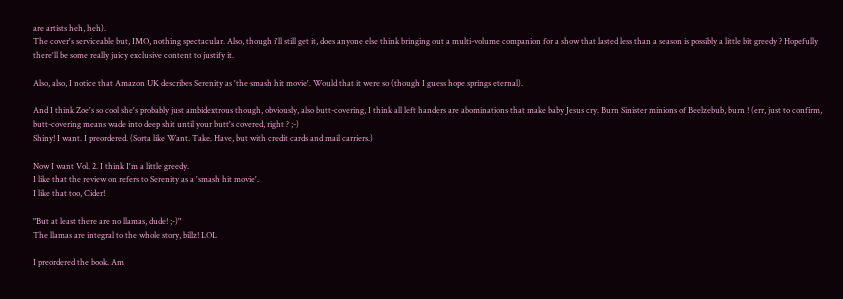are artists heh, heh).
The cover's serviceable but, IMO, nothing spectacular. Also, though i'll still get it, does anyone else think bringing out a multi-volume companion for a show that lasted less than a season is possibly a little bit greedy ? Hopefully there'll be some really juicy exclusive content to justify it.

Also, also, I notice that Amazon UK describes Serenity as 'the smash hit movie'. Would that it were so (though I guess hope springs eternal).

And I think Zoe's so cool she's probably just ambidextrous though, obviously, also butt-covering, I think all left handers are abominations that make baby Jesus cry. Burn Sinister minions of Beelzebub, burn ! (err, just to confirm, butt-covering means wade into deep shit until your butt's covered, right ? ;-)
Shiny! I want. I preordered. (Sorta like Want. Take. Have, but with credit cards and mail carriers.)

Now I want Vol. 2. I think I'm a little greedy.
I like that the review on refers to Serenity as a 'smash hit movie'.
I like that too, Cider!

"But at least there are no llamas, dude! ;-)"
The llamas are integral to the whole story, billz! LOL

I preordered the book. Am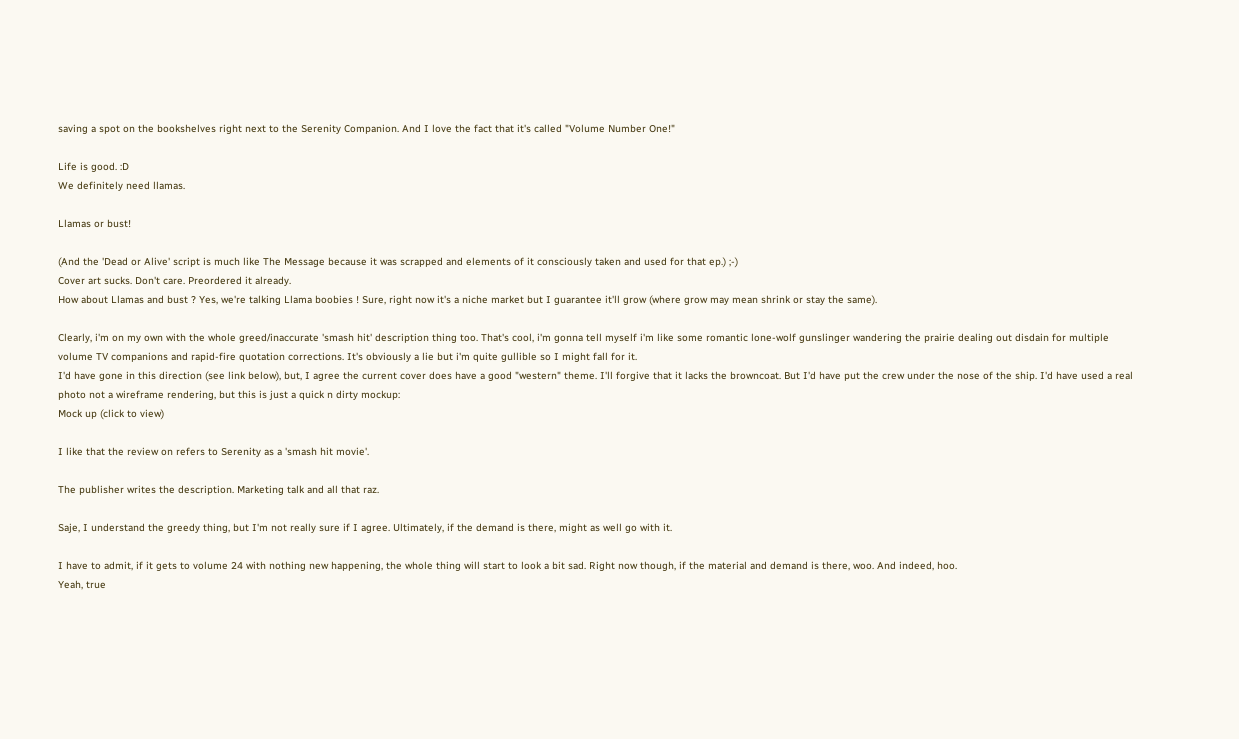saving a spot on the bookshelves right next to the Serenity Companion. And I love the fact that it's called "Volume Number One!"

Life is good. :D
We definitely need llamas.

Llamas or bust!

(And the 'Dead or Alive' script is much like The Message because it was scrapped and elements of it consciously taken and used for that ep.) ;-)
Cover art sucks. Don't care. Preordered it already.
How about Llamas and bust ? Yes, we're talking Llama boobies ! Sure, right now it's a niche market but I guarantee it'll grow (where grow may mean shrink or stay the same).

Clearly, i'm on my own with the whole greed/inaccurate 'smash hit' description thing too. That's cool, i'm gonna tell myself i'm like some romantic lone-wolf gunslinger wandering the prairie dealing out disdain for multiple volume TV companions and rapid-fire quotation corrections. It's obviously a lie but i'm quite gullible so I might fall for it.
I'd have gone in this direction (see link below), but, I agree the current cover does have a good "western" theme. I'll forgive that it lacks the browncoat. But I'd have put the crew under the nose of the ship. I'd have used a real photo not a wireframe rendering, but this is just a quick n dirty mockup:
Mock up (click to view)

I like that the review on refers to Serenity as a 'smash hit movie'.

The publisher writes the description. Marketing talk and all that raz.

Saje, I understand the greedy thing, but I'm not really sure if I agree. Ultimately, if the demand is there, might as well go with it.

I have to admit, if it gets to volume 24 with nothing new happening, the whole thing will start to look a bit sad. Right now though, if the material and demand is there, woo. And indeed, hoo.
Yeah, true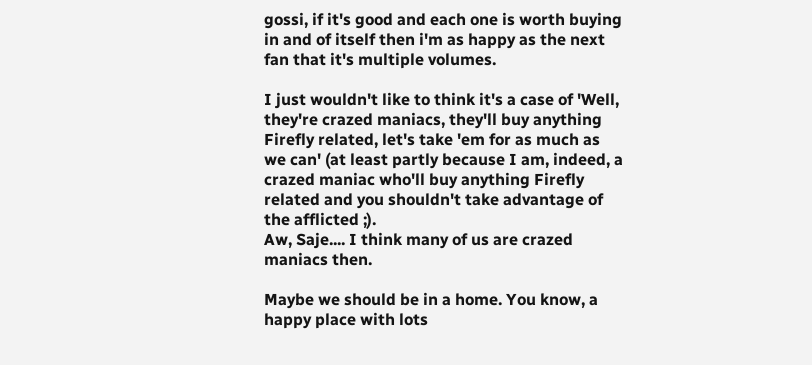gossi, if it's good and each one is worth buying in and of itself then i'm as happy as the next fan that it's multiple volumes.

I just wouldn't like to think it's a case of 'Well, they're crazed maniacs, they'll buy anything Firefly related, let's take 'em for as much as we can' (at least partly because I am, indeed, a crazed maniac who'll buy anything Firefly related and you shouldn't take advantage of the afflicted ;).
Aw, Saje.... I think many of us are crazed maniacs then.

Maybe we should be in a home. You know, a happy place with lots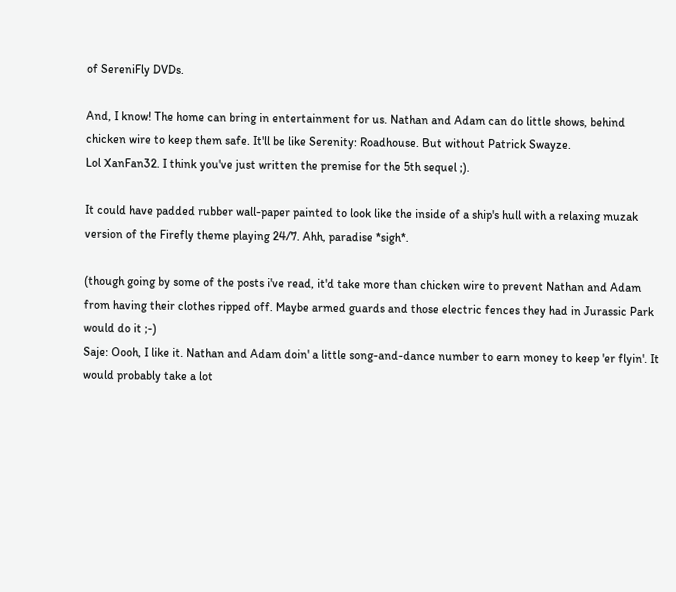of SereniFly DVDs.

And, I know! The home can bring in entertainment for us. Nathan and Adam can do little shows, behind chicken wire to keep them safe. It'll be like Serenity: Roadhouse. But without Patrick Swayze.
Lol XanFan32. I think you've just written the premise for the 5th sequel ;).

It could have padded rubber wall-paper painted to look like the inside of a ship's hull with a relaxing muzak version of the Firefly theme playing 24/7. Ahh, paradise *sigh*.

(though going by some of the posts i've read, it'd take more than chicken wire to prevent Nathan and Adam from having their clothes ripped off. Maybe armed guards and those electric fences they had in Jurassic Park would do it ;-)
Saje: Oooh, I like it. Nathan and Adam doin' a little song-and-dance number to earn money to keep 'er flyin'. It would probably take a lot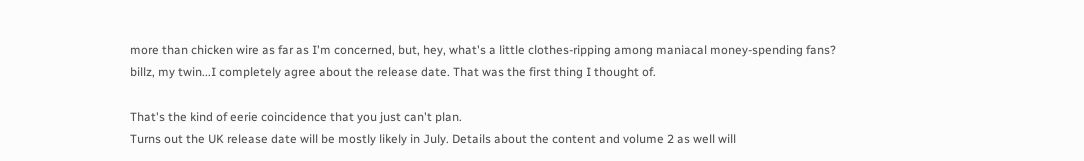more than chicken wire as far as I'm concerned, but, hey, what's a little clothes-ripping among maniacal money-spending fans?
billz, my twin...I completely agree about the release date. That was the first thing I thought of.

That's the kind of eerie coincidence that you just can't plan.
Turns out the UK release date will be mostly likely in July. Details about the content and volume 2 as well will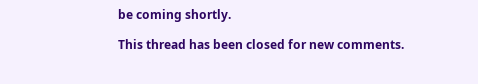be coming shortly.

This thread has been closed for new comments.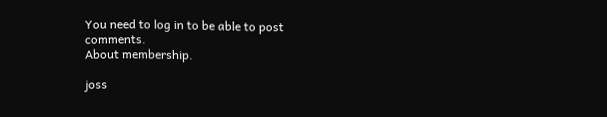You need to log in to be able to post comments.
About membership.

joss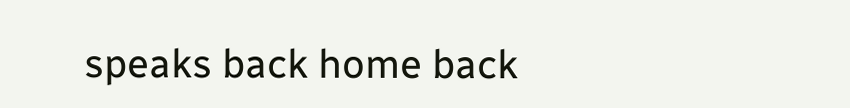speaks back home back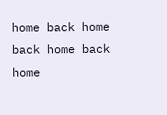home back home back home back home